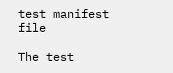test manifest file

The test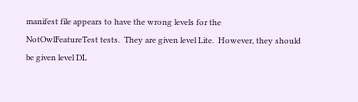manifest file appears to have the wrong levels for the
NotOwlFeatureTest tests.  They are given level Lite.  However, they should
be given level DL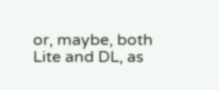or, maybe, both Lite and DL, as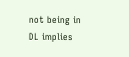not being in DL implies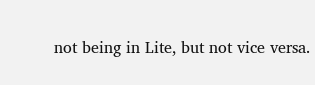not being in Lite, but not vice versa.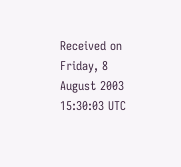Received on Friday, 8 August 2003 15:30:03 UTC